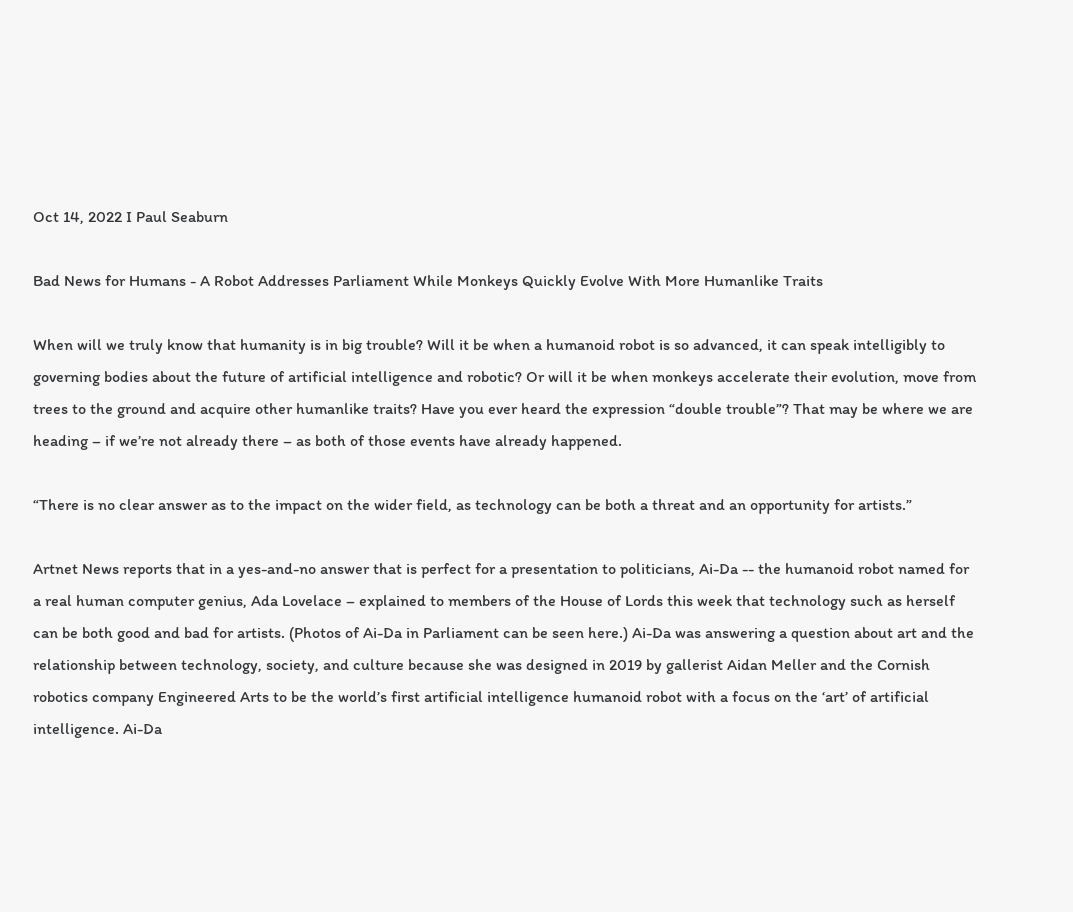Oct 14, 2022 I Paul Seaburn

Bad News for Humans - A Robot Addresses Parliament While Monkeys Quickly Evolve With More Humanlike Traits

When will we truly know that humanity is in big trouble? Will it be when a humanoid robot is so advanced, it can speak intelligibly to governing bodies about the future of artificial intelligence and robotic? Or will it be when monkeys accelerate their evolution, move from trees to the ground and acquire other humanlike traits? Have you ever heard the expression “double trouble”? That may be where we are heading – if we’re not already there – as both of those events have already happened.

“There is no clear answer as to the impact on the wider field, as technology can be both a threat and an opportunity for artists.”

Artnet News reports that in a yes-and-no answer that is perfect for a presentation to politicians, Ai-Da -- the humanoid robot named for a real human computer genius, Ada Lovelace – explained to members of the House of Lords this week that technology such as herself can be both good and bad for artists. (Photos of Ai-Da in Parliament can be seen here.) Ai-Da was answering a question about art and the relationship between technology, society, and culture because she was designed in 2019 by gallerist Aidan Meller and the Cornish robotics company Engineered Arts to be the world’s first artificial intelligence humanoid robot with a focus on the ‘art’ of artificial intelligence. Ai-Da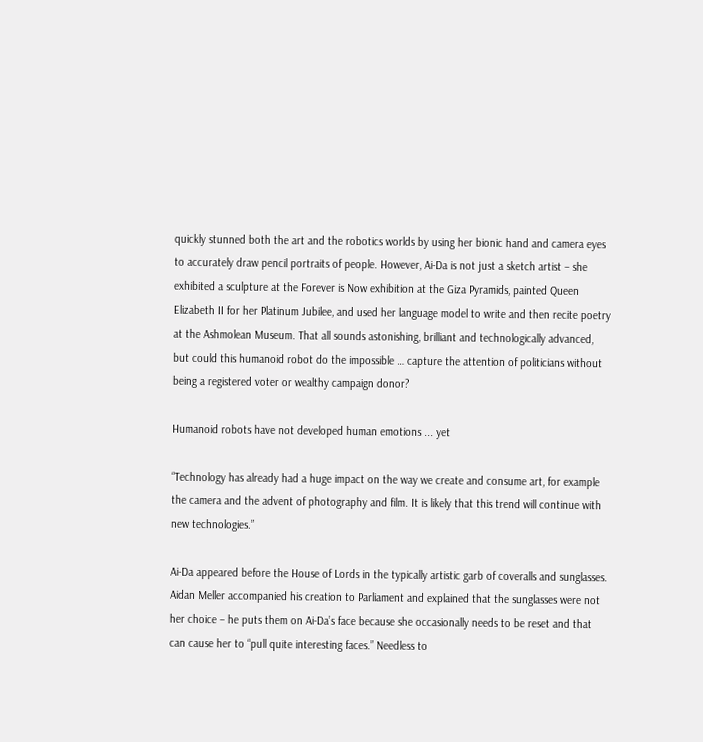quickly stunned both the art and the robotics worlds by using her bionic hand and camera eyes to accurately draw pencil portraits of people. However, Ai-Da is not just a sketch artist – she exhibited a sculpture at the Forever is Now exhibition at the Giza Pyramids, painted Queen Elizabeth II for her Platinum Jubilee, and used her language model to write and then recite poetry at the Ashmolean Museum. That all sounds astonishing, brilliant and technologically advanced, but could this humanoid robot do the impossible … capture the attention of politicians without being a registered voter or wealthy campaign donor?

Humanoid robots have not developed human emotions ... yet

“Technology has already had a huge impact on the way we create and consume art, for example the camera and the advent of photography and film. It is likely that this trend will continue with new technologies.”

Ai-Da appeared before the House of Lords in the typically artistic garb of coveralls and sunglasses. Aidan Meller accompanied his creation to Parliament and explained that the sunglasses were not her choice – he puts them on Ai-Da’s face because she occasionally needs to be reset and that can cause her to “pull quite interesting faces.” Needless to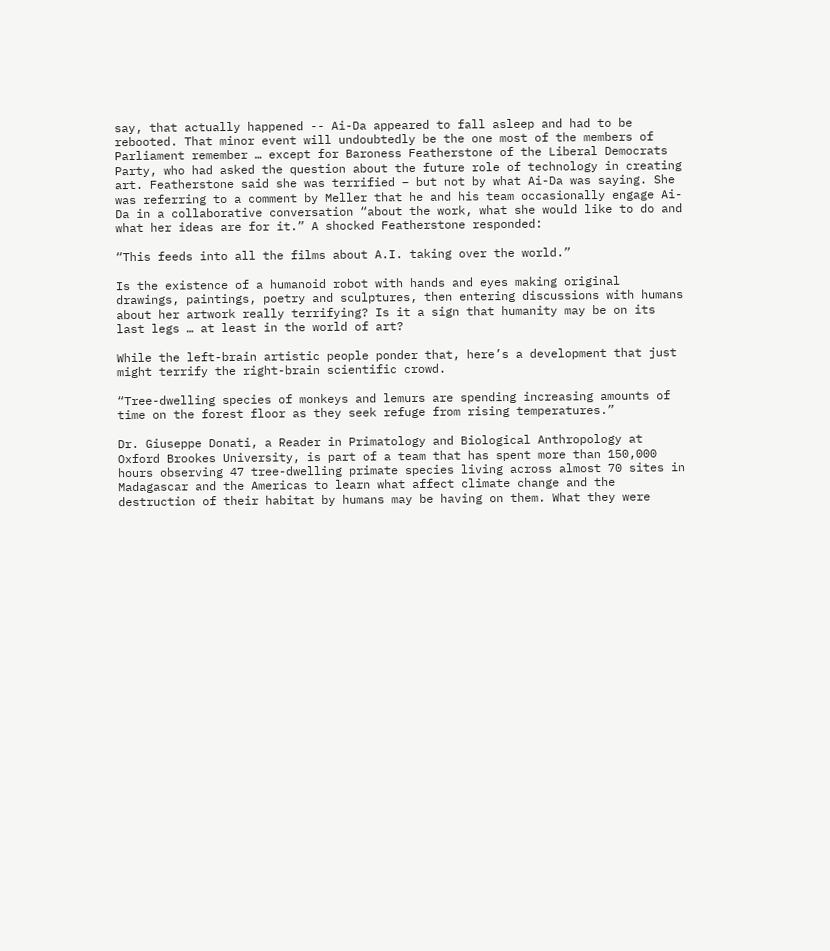say, that actually happened -- Ai-Da appeared to fall asleep and had to be rebooted. That minor event will undoubtedly be the one most of the members of Parliament remember … except for Baroness Featherstone of the Liberal Democrats Party, who had asked the question about the future role of technology in creating art. Featherstone said she was terrified – but not by what Ai-Da was saying. She was referring to a comment by Meller that he and his team occasionally engage Ai-Da in a collaborative conversation “about the work, what she would like to do and what her ideas are for it.” A shocked Featherstone responded:

“This feeds into all the films about A.I. taking over the world.”

Is the existence of a humanoid robot with hands and eyes making original drawings, paintings, poetry and sculptures, then entering discussions with humans about her artwork really terrifying? Is it a sign that humanity may be on its last legs … at least in the world of art?

While the left-brain artistic people ponder that, here’s a development that just might terrify the right-brain scientific crowd.

“Tree-dwelling species of monkeys and lemurs are spending increasing amounts of time on the forest floor as they seek refuge from rising temperatures.”

Dr. Giuseppe Donati, a Reader in Primatology and Biological Anthropology at Oxford Brookes University, is part of a team that has spent more than 150,000 hours observing 47 tree-dwelling primate species living across almost 70 sites in Madagascar and the Americas to learn what affect climate change and the destruction of their habitat by humans may be having on them. What they were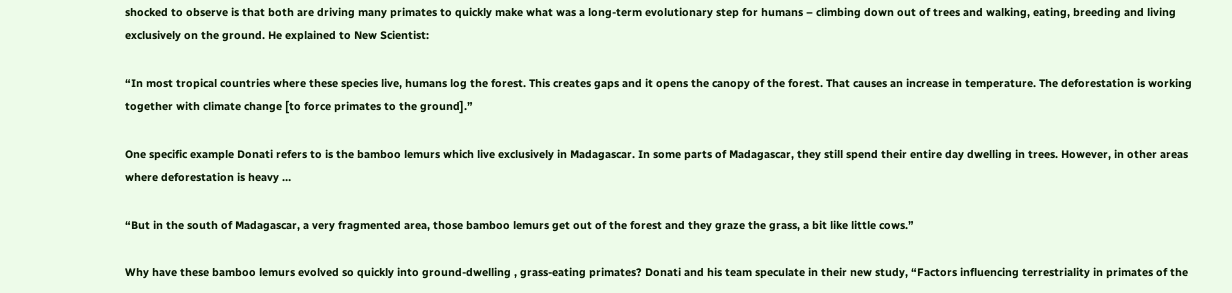shocked to observe is that both are driving many primates to quickly make what was a long-term evolutionary step for humans – climbing down out of trees and walking, eating, breeding and living exclusively on the ground. He explained to New Scientist:

“In most tropical countries where these species live, humans log the forest. This creates gaps and it opens the canopy of the forest. That causes an increase in temperature. The deforestation is working together with climate change [to force primates to the ground].”

One specific example Donati refers to is the bamboo lemurs which live exclusively in Madagascar. In some parts of Madagascar, they still spend their entire day dwelling in trees. However, in other areas where deforestation is heavy …

“But in the south of Madagascar, a very fragmented area, those bamboo lemurs get out of the forest and they graze the grass, a bit like little cows.”

Why have these bamboo lemurs evolved so quickly into ground-dwelling , grass-eating primates? Donati and his team speculate in their new study, “Factors influencing terrestriality in primates of the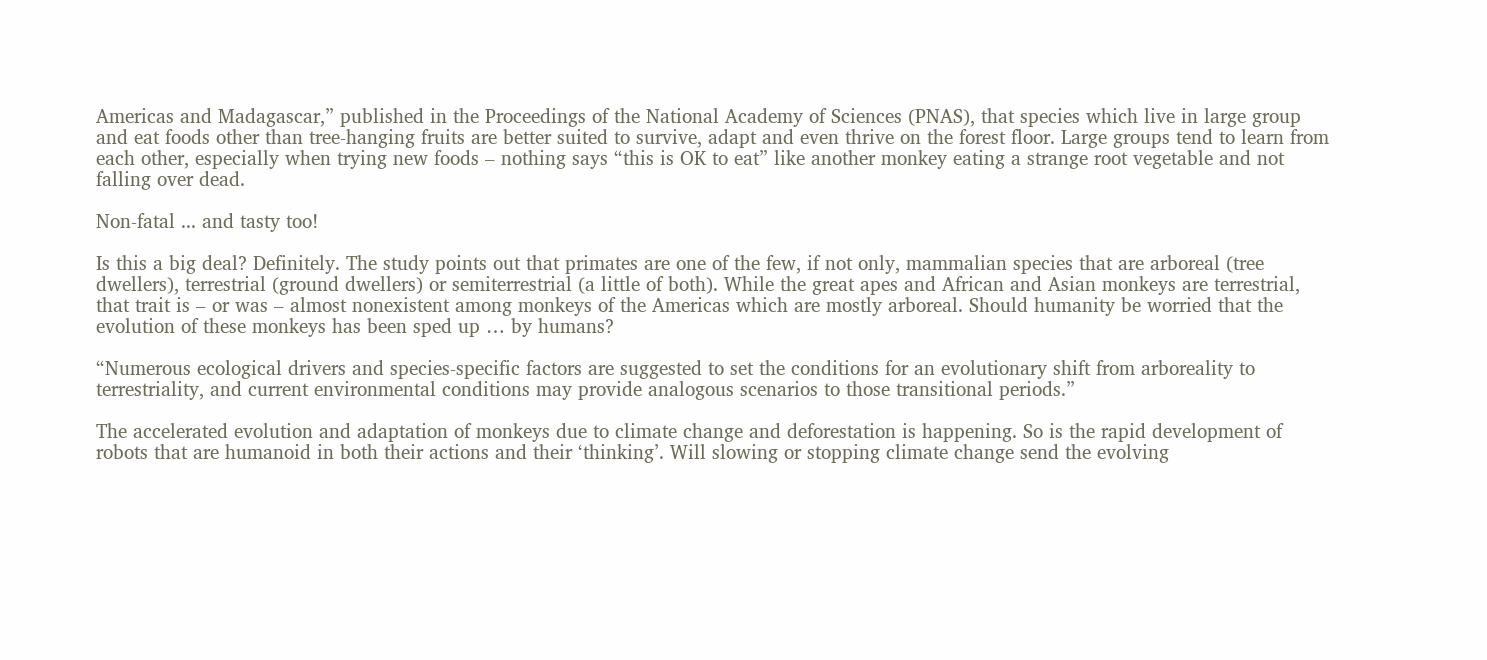Americas and Madagascar,” published in the Proceedings of the National Academy of Sciences (PNAS), that species which live in large group and eat foods other than tree-hanging fruits are better suited to survive, adapt and even thrive on the forest floor. Large groups tend to learn from each other, especially when trying new foods – nothing says “this is OK to eat” like another monkey eating a strange root vegetable and not falling over dead.

Non-fatal ... and tasty too!

Is this a big deal? Definitely. The study points out that primates are one of the few, if not only, mammalian species that are arboreal (tree dwellers), terrestrial (ground dwellers) or semiterrestrial (a little of both). While the great apes and African and Asian monkeys are terrestrial, that trait is – or was – almost nonexistent among monkeys of the Americas which are mostly arboreal. Should humanity be worried that the evolution of these monkeys has been sped up … by humans?

“Numerous ecological drivers and species-specific factors are suggested to set the conditions for an evolutionary shift from arboreality to terrestriality, and current environmental conditions may provide analogous scenarios to those transitional periods.”

The accelerated evolution and adaptation of monkeys due to climate change and deforestation is happening. So is the rapid development of robots that are humanoid in both their actions and their ‘thinking’. Will slowing or stopping climate change send the evolving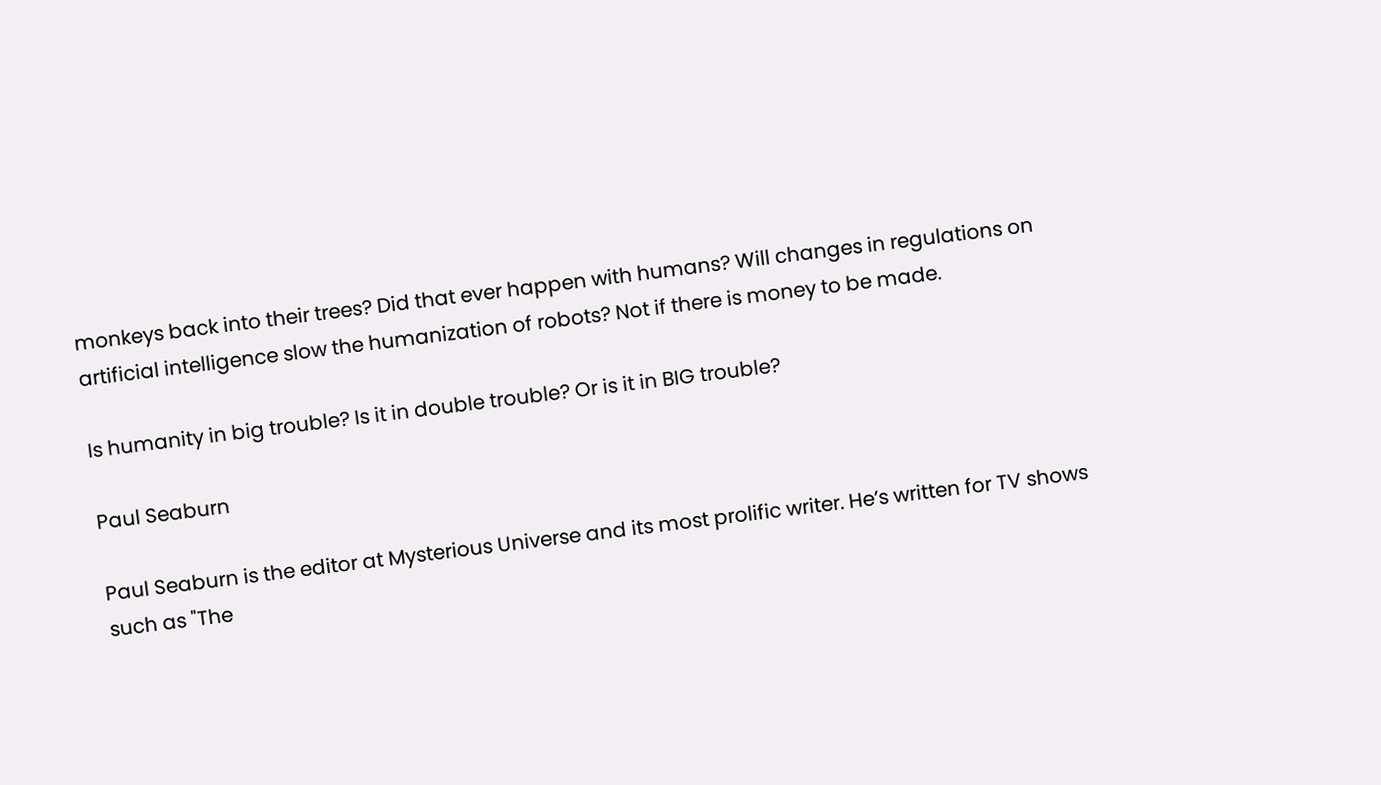monkeys back into their trees? Did that ever happen with humans? Will changes in regulations on artificial intelligence slow the humanization of robots? Not if there is money to be made.

Is humanity in big trouble? Is it in double trouble? Or is it in BIG trouble?

Paul Seaburn

Paul Seaburn is the editor at Mysterious Universe and its most prolific writer. He’s written for TV shows such as "The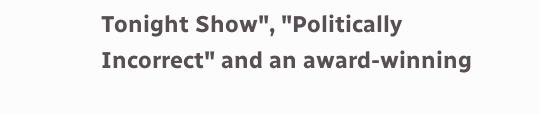Tonight Show", "Politically Incorrect" and an award-winning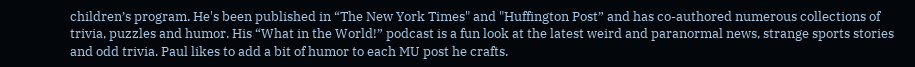children’s program. He's been published in “The New York Times" and "Huffington Post” and has co-authored numerous collections of trivia, puzzles and humor. His “What in the World!” podcast is a fun look at the latest weird and paranormal news, strange sports stories and odd trivia. Paul likes to add a bit of humor to each MU post he crafts.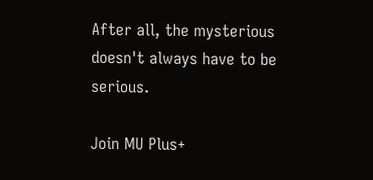After all, the mysterious doesn't always have to be serious.

Join MU Plus+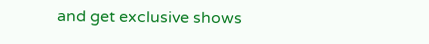and get exclusive shows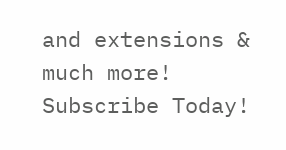and extensions & much more! Subscribe Today!